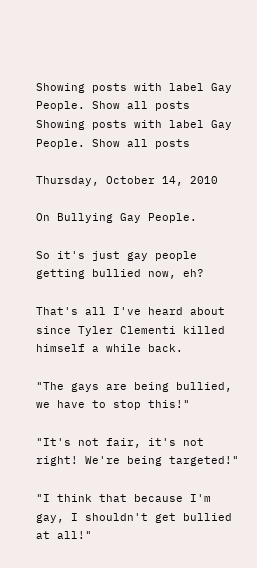Showing posts with label Gay People. Show all posts
Showing posts with label Gay People. Show all posts

Thursday, October 14, 2010

On Bullying Gay People.

So it's just gay people getting bullied now, eh?

That's all I've heard about since Tyler Clementi killed himself a while back.

"The gays are being bullied, we have to stop this!"

"It's not fair, it's not right! We're being targeted!"

"I think that because I'm gay, I shouldn't get bullied at all!"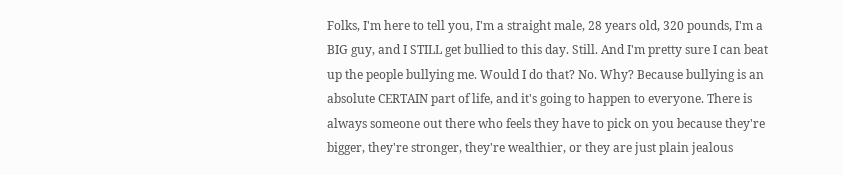Folks, I'm here to tell you, I'm a straight male, 28 years old, 320 pounds, I'm a BIG guy, and I STILL get bullied to this day. Still. And I'm pretty sure I can beat up the people bullying me. Would I do that? No. Why? Because bullying is an absolute CERTAIN part of life, and it's going to happen to everyone. There is always someone out there who feels they have to pick on you because they're bigger, they're stronger, they're wealthier, or they are just plain jealous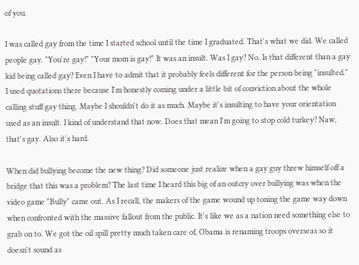of you.

I was called gay from the time I started school until the time I graduated. That's what we did. We called people gay. "You're gay!" "Your mom is gay!" It was an insult. Was I gay? No. Is that different than a gay kid being called gay? Even I have to admit that it probably feels different for the person being "insulted." I used quotations there because I'm honestly coming under a little bit of conviction about the whole calling stuff gay thing. Maybe I shouldn't do it as much. Maybe it's insulting to have your orientation used as an insult. I kind of understand that now. Does that mean I'm going to stop cold turkey? Naw, that's gay. Also it's hard.

When did bullying become the new thing? Did someone just realize when a gay guy threw himself off a bridge that this was a problem? The last time I heard this big of an outcry over bullying was when the video game "Bully" came out. As I recall, the makers of the game wound up toning the game way down when confronted with the massive fallout from the public. It's like we as a nation need something else to grab on to. We got the oil spill pretty much taken care of, Obama is renaming troops overseas so it doesn't sound as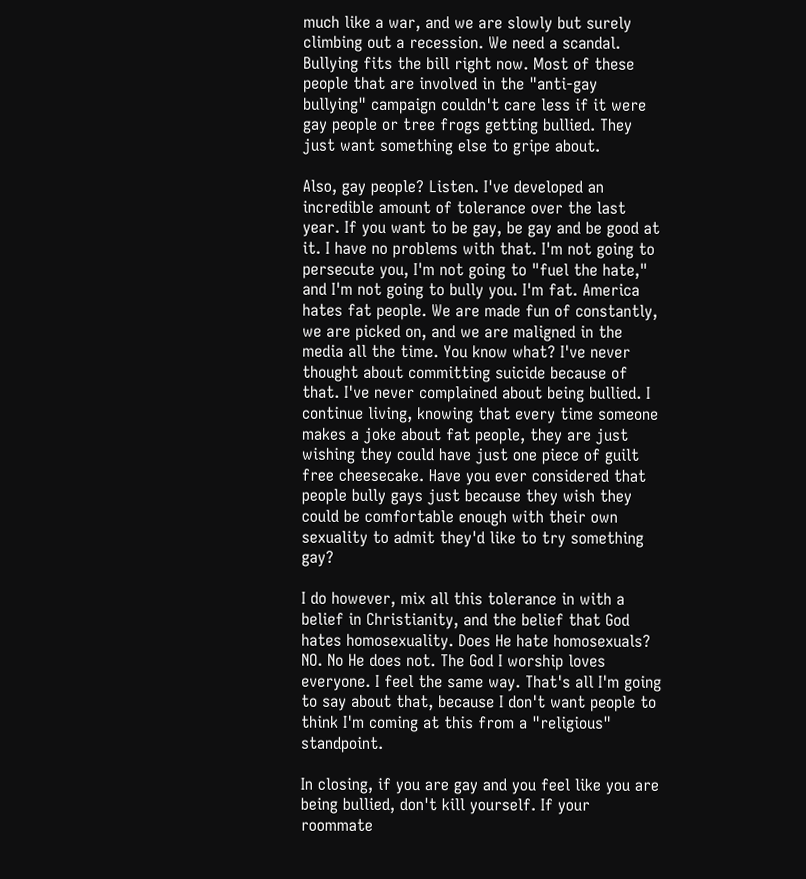much like a war, and we are slowly but surely climbing out a recession. We need a scandal. Bullying fits the bill right now. Most of these people that are involved in the "anti-gay bullying" campaign couldn't care less if it were gay people or tree frogs getting bullied. They just want something else to gripe about.

Also, gay people? Listen. I've developed an incredible amount of tolerance over the last year. If you want to be gay, be gay and be good at it. I have no problems with that. I'm not going to persecute you, I'm not going to "fuel the hate," and I'm not going to bully you. I'm fat. America hates fat people. We are made fun of constantly, we are picked on, and we are maligned in the media all the time. You know what? I've never thought about committing suicide because of that. I've never complained about being bullied. I continue living, knowing that every time someone makes a joke about fat people, they are just wishing they could have just one piece of guilt free cheesecake. Have you ever considered that people bully gays just because they wish they could be comfortable enough with their own sexuality to admit they'd like to try something gay?

I do however, mix all this tolerance in with a belief in Christianity, and the belief that God hates homosexuality. Does He hate homosexuals? NO. No He does not. The God I worship loves everyone. I feel the same way. That's all I'm going to say about that, because I don't want people to think I'm coming at this from a "religious" standpoint.

In closing, if you are gay and you feel like you are being bullied, don't kill yourself. If your roommate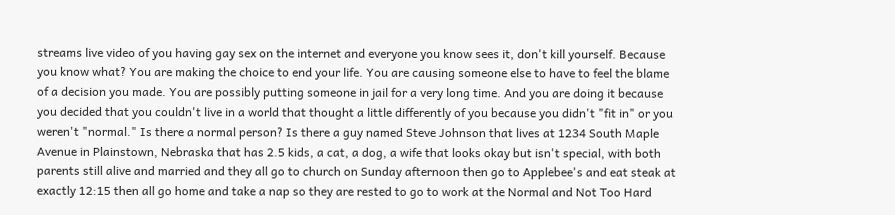streams live video of you having gay sex on the internet and everyone you know sees it, don't kill yourself. Because you know what? You are making the choice to end your life. You are causing someone else to have to feel the blame of a decision you made. You are possibly putting someone in jail for a very long time. And you are doing it because you decided that you couldn't live in a world that thought a little differently of you because you didn't "fit in" or you weren't "normal." Is there a normal person? Is there a guy named Steve Johnson that lives at 1234 South Maple Avenue in Plainstown, Nebraska that has 2.5 kids, a cat, a dog, a wife that looks okay but isn't special, with both parents still alive and married and they all go to church on Sunday afternoon then go to Applebee's and eat steak at exactly 12:15 then all go home and take a nap so they are rested to go to work at the Normal and Not Too Hard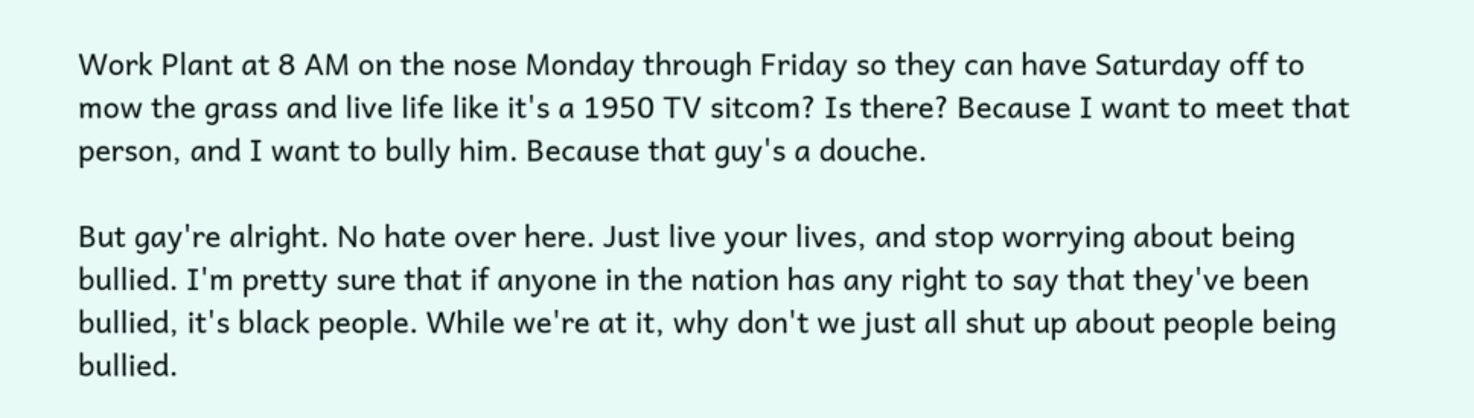Work Plant at 8 AM on the nose Monday through Friday so they can have Saturday off to mow the grass and live life like it's a 1950 TV sitcom? Is there? Because I want to meet that person, and I want to bully him. Because that guy's a douche.

But gay're alright. No hate over here. Just live your lives, and stop worrying about being bullied. I'm pretty sure that if anyone in the nation has any right to say that they've been bullied, it's black people. While we're at it, why don't we just all shut up about people being bullied.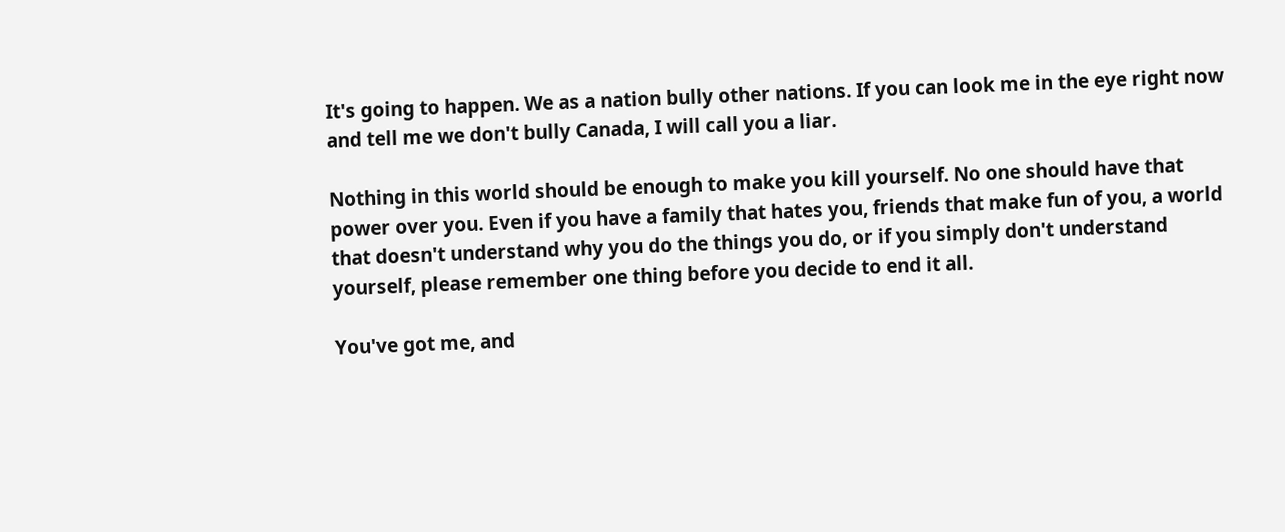It's going to happen. We as a nation bully other nations. If you can look me in the eye right now and tell me we don't bully Canada, I will call you a liar.

Nothing in this world should be enough to make you kill yourself. No one should have that power over you. Even if you have a family that hates you, friends that make fun of you, a world that doesn't understand why you do the things you do, or if you simply don't understand yourself, please remember one thing before you decide to end it all.

You've got me, and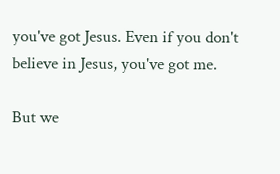you've got Jesus. Even if you don't believe in Jesus, you've got me.

But we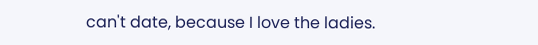can't date, because I love the ladies.